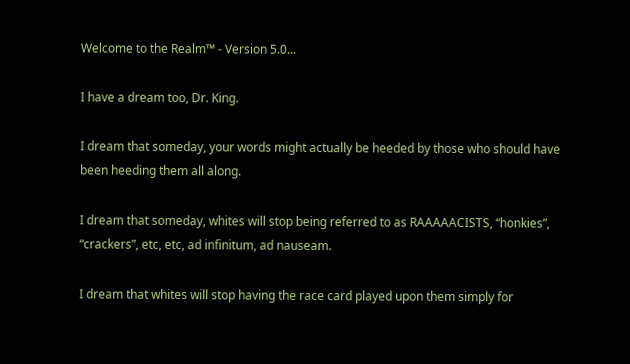Welcome to the Realm™ - Version 5.0...

I have a dream too, Dr. King.

I dream that someday, your words might actually be heeded by those who should have been heeding them all along.

I dream that someday, whites will stop being referred to as RAAAAACISTS, “honkies”, “crackers”, etc, etc, ad infinitum, ad nauseam.

I dream that whites will stop having the race card played upon them simply for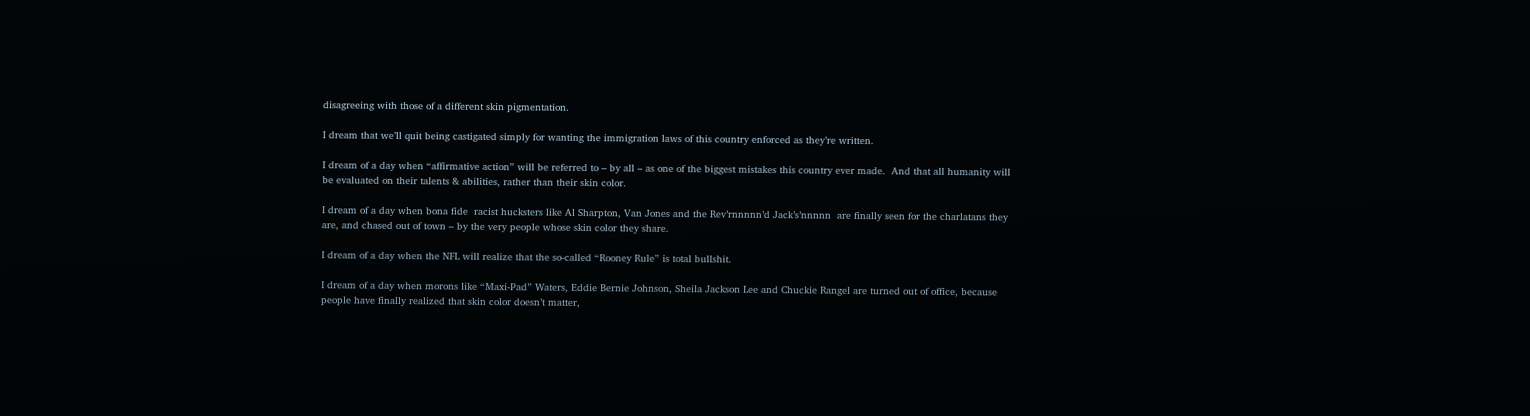disagreeing with those of a different skin pigmentation.

I dream that we’ll quit being castigated simply for wanting the immigration laws of this country enforced as they’re written.

I dream of a day when “affirmative action” will be referred to – by all – as one of the biggest mistakes this country ever made.  And that all humanity will be evaluated on their talents & abilities, rather than their skin color.

I dream of a day when bona fide  racist hucksters like Al Sharpton, Van Jones and the Rev’rnnnnn’d Jack’s’nnnnn  are finally seen for the charlatans they are, and chased out of town – by the very people whose skin color they share.

I dream of a day when the NFL will realize that the so-called “Rooney Rule” is total bullshit.

I dream of a day when morons like “Maxi-Pad” Waters, Eddie Bernie Johnson, Sheila Jackson Lee and Chuckie Rangel are turned out of office, because people have finally realized that skin color doesn’t matter,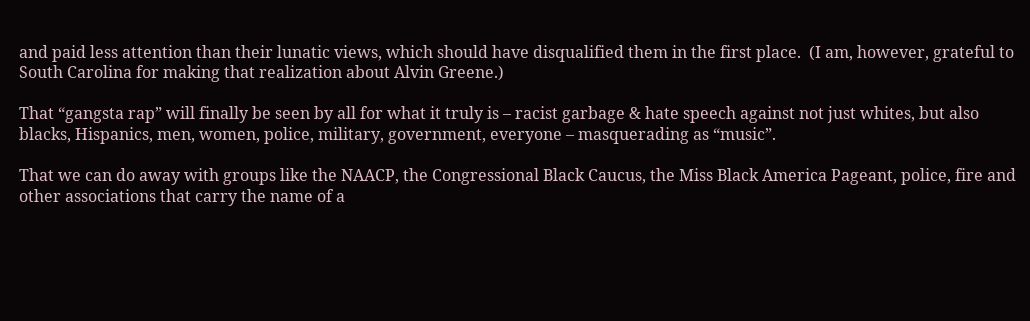and paid less attention than their lunatic views, which should have disqualified them in the first place.  (I am, however, grateful to South Carolina for making that realization about Alvin Greene.)

That “gangsta rap” will finally be seen by all for what it truly is – racist garbage & hate speech against not just whites, but also blacks, Hispanics, men, women, police, military, government, everyone – masquerading as “music”.

That we can do away with groups like the NAACP, the Congressional Black Caucus, the Miss Black America Pageant, police, fire and other associations that carry the name of a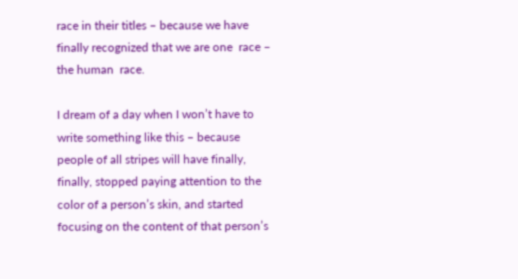race in their titles – because we have finally recognized that we are one  race – the human  race.

I dream of a day when I won’t have to write something like this – because people of all stripes will have finally, finally, stopped paying attention to the color of a person’s skin, and started  focusing on the content of that person’s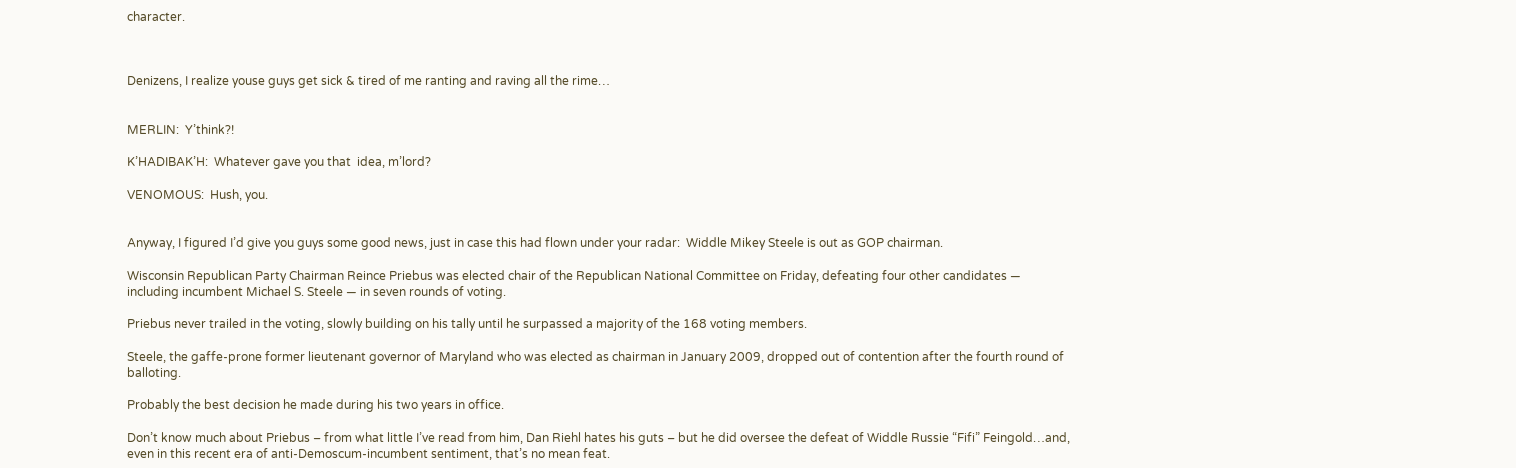character.



Denizens, I realize youse guys get sick & tired of me ranting and raving all the rime…


MERLIN:  Y’think?!

K’HADIBAK’H:  Whatever gave you that  idea, m’lord?

VENOMOUS:  Hush, you.


Anyway, I figured I’d give you guys some good news, just in case this had flown under your radar:  Widdle Mikey Steele is out as GOP chairman.

Wisconsin Republican Party Chairman Reince Priebus was elected chair of the Republican National Committee on Friday, defeating four other candidates — including incumbent Michael S. Steele — in seven rounds of voting.

Priebus never trailed in the voting, slowly building on his tally until he surpassed a majority of the 168 voting members.

Steele, the gaffe-prone former lieutenant governor of Maryland who was elected as chairman in January 2009, dropped out of contention after the fourth round of balloting.

Probably the best decision he made during his two years in office.

Don’t know much about Priebus – from what little I’ve read from him, Dan Riehl hates his guts – but he did oversee the defeat of Widdle Russie “Fifi” Feingold…and, even in this recent era of anti-Demoscum-incumbent sentiment, that’s no mean feat.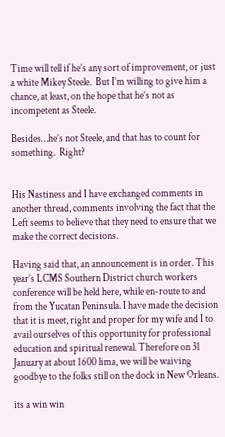Time will tell if he’s any sort of improvement, or just a white Mikey Steele.  But I’m willing to give him a chance, at least, on the hope that he’s not as incompetent as Steele.

Besides…he’s not Steele, and that has to count for something.  Right?


His Nastiness and I have exchanged comments in another thread, comments involving the fact that the Left seems to believe that they need to ensure that we make the correct decisions.

Having said that, an announcement is in order. This year’s LCMS Southern District church workers conference will be held here, while en-route to and from the Yucatan Peninsula. I have made the decision that it is meet, right and proper for my wife and I to avail ourselves of this opportunity for professional education and spiritual renewal. Therefore on 31 January at about 1600 lima, we will be waiving goodbye to the folks still on the dock in New Orleans.

its a win win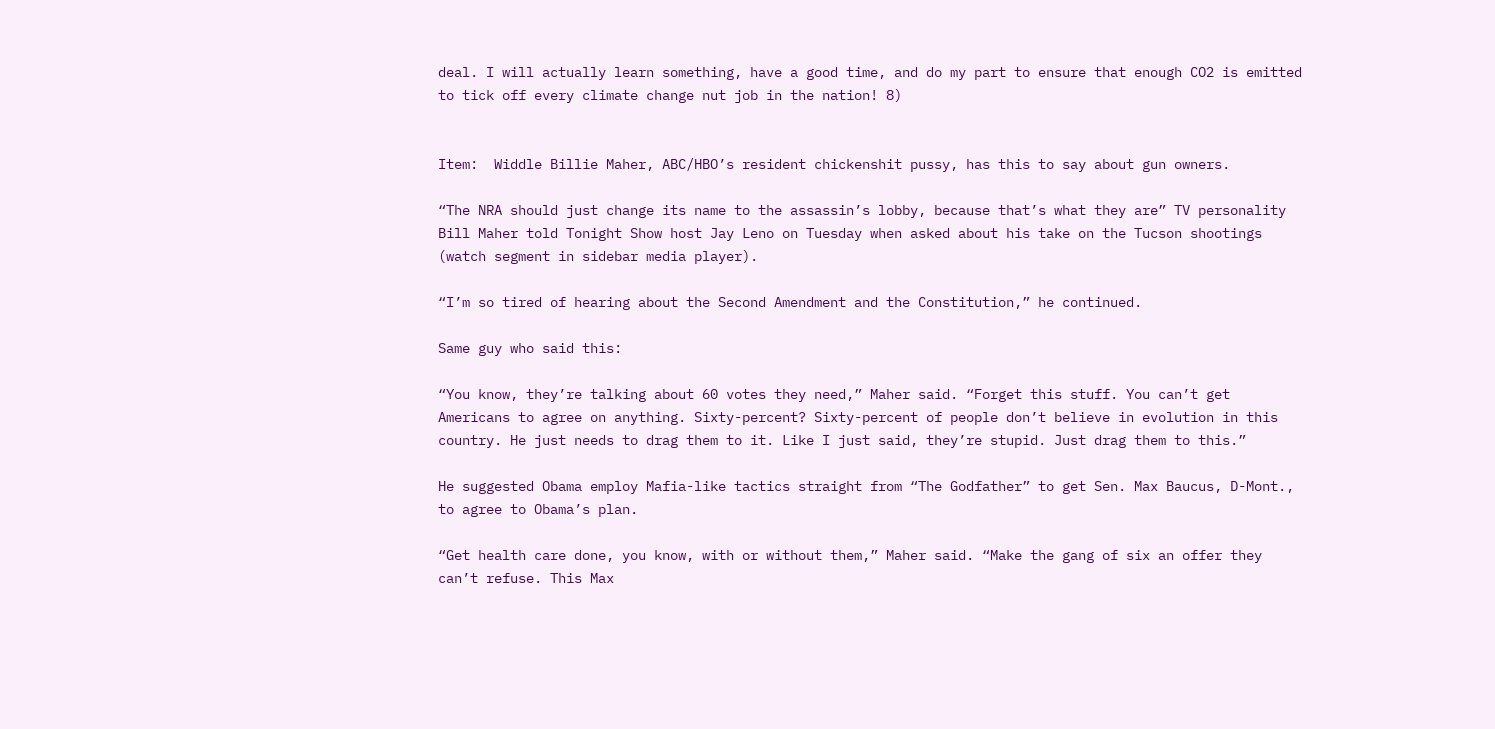deal. I will actually learn something, have a good time, and do my part to ensure that enough CO2 is emitted to tick off every climate change nut job in the nation! 8)


Item:  Widdle Billie Maher, ABC/HBO’s resident chickenshit pussy, has this to say about gun owners.

“The NRA should just change its name to the assassin’s lobby, because that’s what they are” TV personality Bill Maher told Tonight Show host Jay Leno on Tuesday when asked about his take on the Tucson shootings (watch segment in sidebar media player).

“I’m so tired of hearing about the Second Amendment and the Constitution,” he continued.

Same guy who said this:

“You know, they’re talking about 60 votes they need,” Maher said. “Forget this stuff. You can’t get Americans to agree on anything. Sixty-percent? Sixty-percent of people don’t believe in evolution in this country. He just needs to drag them to it. Like I just said, they’re stupid. Just drag them to this.”

He suggested Obama employ Mafia-like tactics straight from “The Godfather” to get Sen. Max Baucus, D-Mont., to agree to Obama’s plan.

“Get health care done, you know, with or without them,” Maher said. “Make the gang of six an offer they can’t refuse. This Max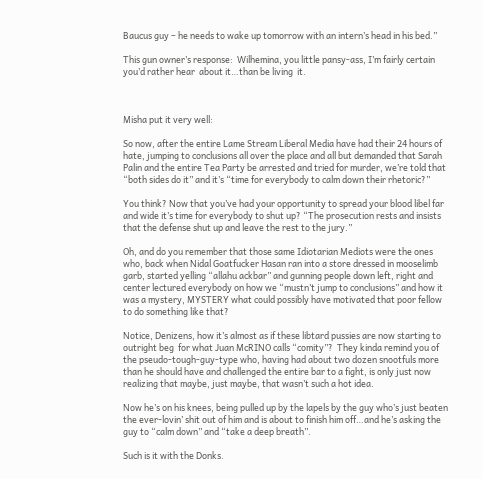Baucus guy – he needs to wake up tomorrow with an intern’s head in his bed.”

This gun owner’s response:  Wilhemina, you little pansy-ass, I’m fairly certain you’d rather hear  about it…than be living  it.



Misha put it very well:

So now, after the entire Lame Stream Liberal Media have had their 24 hours of hate, jumping to conclusions all over the place and all but demanded that Sarah Palin and the entire Tea Party be arrested and tried for murder, we’re told that “both sides do it” and it’s “time for everybody to calm down their rhetoric?”

You think? Now that you’ve had your opportunity to spread your blood libel far and wide it’s time for everybody to shut up? “The prosecution rests and insists that the defense shut up and leave the rest to the jury.”

Oh, and do you remember that those same Idiotarian Mediots were the ones who, back when Nidal Goatfucker Hasan ran into a store dressed in mooselimb garb, started yelling “allahu ackbar” and gunning people down left, right and center lectured everybody on how we “mustn’t jump to conclusions” and how it was a mystery, MYSTERY what could possibly have motivated that poor fellow to do something like that?

Notice, Denizens, how it’s almost as if these libtard pussies are now starting to outright beg  for what Juan McRINO calls “comity”?  They kinda remind you of the pseudo-tough-guy-type who, having had about two dozen snootfuls more than he should have and challenged the entire bar to a fight, is only just now realizing that maybe, just maybe, that wasn’t such a hot idea.

Now he’s on his knees, being pulled up by the lapels by the guy who’s just beaten the ever-lovin’ shit out of him and is about to finish him off…and he’s asking the guy to “calm down” and “take a deep breath”.

Such is it with the Donks.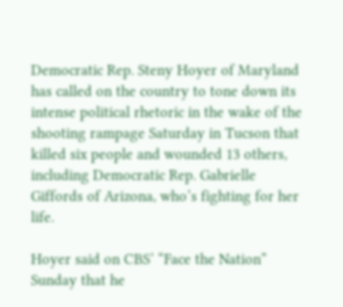Democratic Rep. Steny Hoyer of Maryland has called on the country to tone down its intense political rhetoric in the wake of the shooting rampage Saturday in Tucson that killed six people and wounded 13 others, including Democratic Rep. Gabrielle Giffords of Arizona, who’s fighting for her life.

Hoyer said on CBS’ “Face the Nation” Sunday that he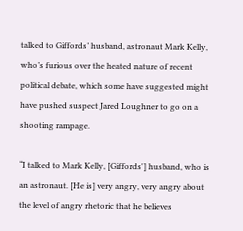talked to Giffords’ husband, astronaut Mark Kelly, who’s furious over the heated nature of recent political debate, which some have suggested might have pushed suspect Jared Loughner to go on a shooting rampage.

“I talked to Mark Kelly, [Giffords'] husband, who is an astronaut. [He is] very angry, very angry about the level of angry rhetoric that he believes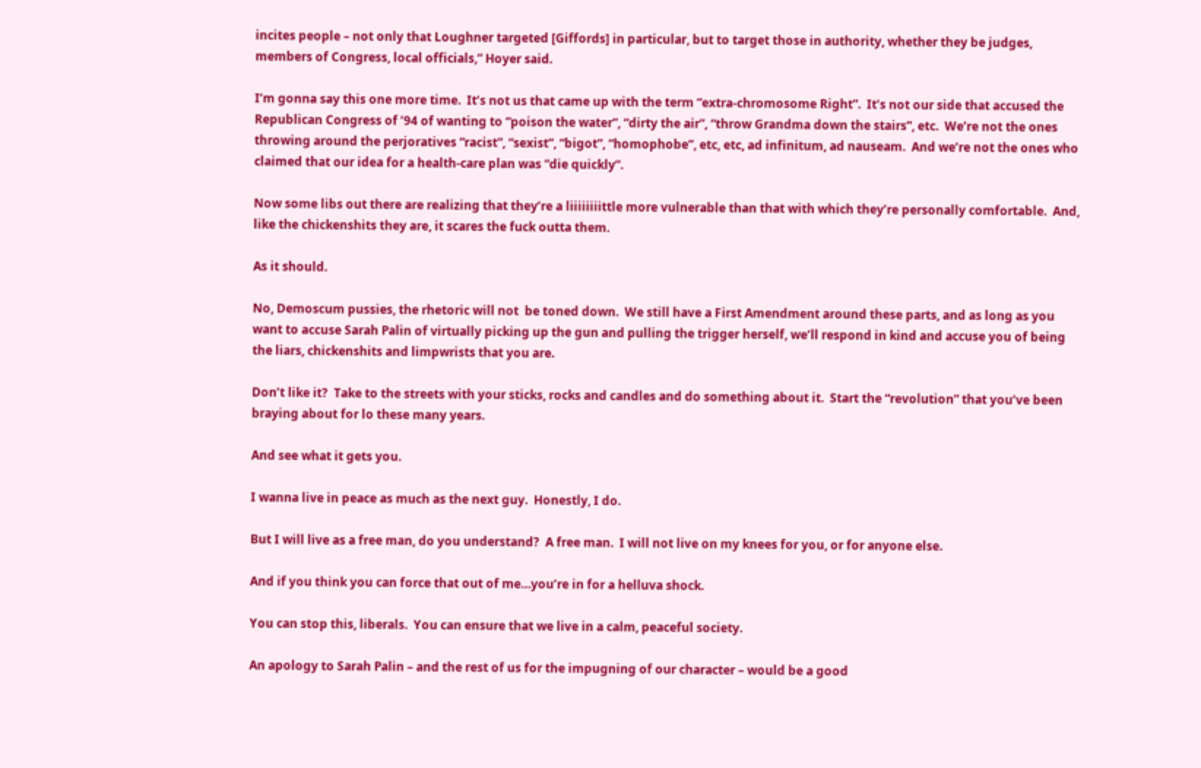incites people – not only that Loughner targeted [Giffords] in particular, but to target those in authority, whether they be judges, members of Congress, local officials,” Hoyer said.

I’m gonna say this one more time.  It’s not us that came up with the term “extra-chromosome Right”.  It’s not our side that accused the Republican Congress of ’94 of wanting to “poison the water”, “dirty the air”, “throw Grandma down the stairs”, etc.  We’re not the ones throwing around the perjoratives “racist”, “sexist”, “bigot”, “homophobe”, etc, etc, ad infinitum, ad nauseam.  And we’re not the ones who claimed that our idea for a health-care plan was “die quickly”.

Now some libs out there are realizing that they’re a liiiiiiiittle more vulnerable than that with which they’re personally comfortable.  And, like the chickenshits they are, it scares the fuck outta them.

As it should.

No, Demoscum pussies, the rhetoric will not  be toned down.  We still have a First Amendment around these parts, and as long as you want to accuse Sarah Palin of virtually picking up the gun and pulling the trigger herself, we’ll respond in kind and accuse you of being the liars, chickenshits and limpwrists that you are.

Don’t like it?  Take to the streets with your sticks, rocks and candles and do something about it.  Start the “revolution” that you’ve been braying about for lo these many years.

And see what it gets you.

I wanna live in peace as much as the next guy.  Honestly, I do.

But I will live as a free man, do you understand?  A free man.  I will not live on my knees for you, or for anyone else.

And if you think you can force that out of me…you’re in for a helluva shock.

You can stop this, liberals.  You can ensure that we live in a calm, peaceful society.

An apology to Sarah Palin – and the rest of us for the impugning of our character – would be a good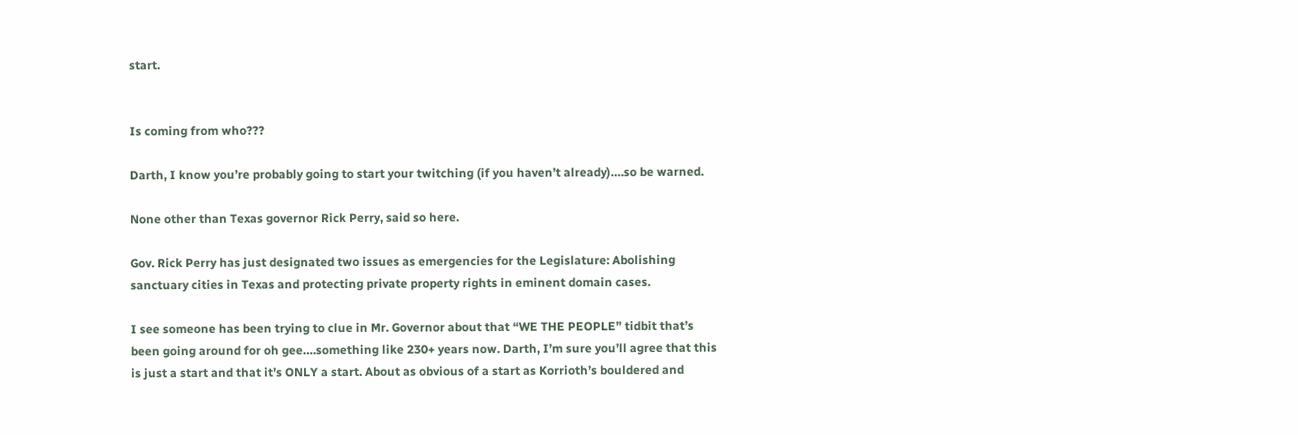start.


Is coming from who???

Darth, I know you’re probably going to start your twitching (if you haven’t already)….so be warned.

None other than Texas governor Rick Perry, said so here.

Gov. Rick Perry has just designated two issues as emergencies for the Legislature: Abolishing sanctuary cities in Texas and protecting private property rights in eminent domain cases.

I see someone has been trying to clue in Mr. Governor about that “WE THE PEOPLE” tidbit that’s been going around for oh gee….something like 230+ years now. Darth, I’m sure you’ll agree that this is just a start and that it’s ONLY a start. About as obvious of a start as Korrioth’s bouldered and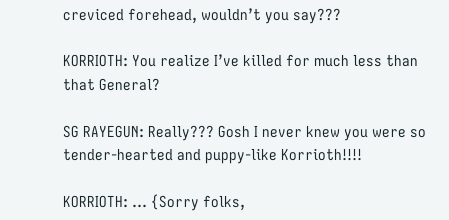creviced forehead, wouldn’t you say???

KORRIOTH: You realize I’ve killed for much less than that General?

SG RAYEGUN: Really??? Gosh I never knew you were so tender-hearted and puppy-like Korrioth!!!!

KORRIOTH: … {Sorry folks,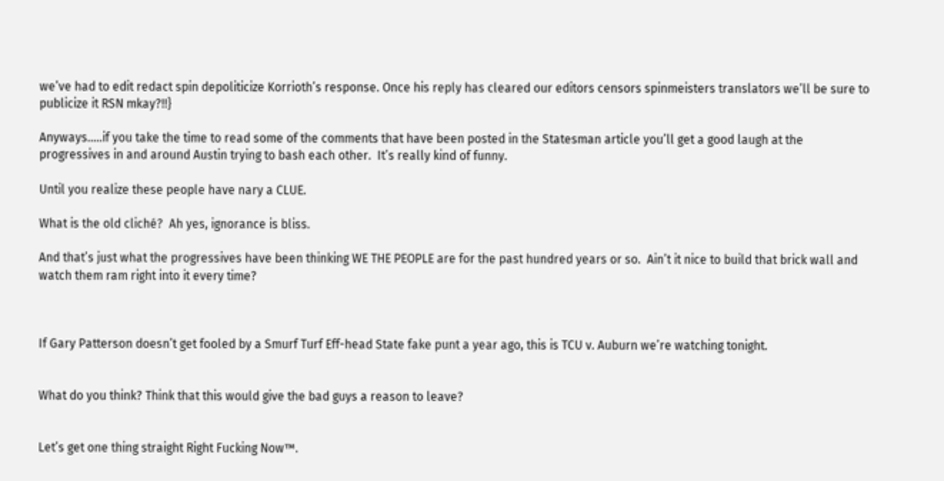we’ve had to edit redact spin depoliticize Korrioth’s response. Once his reply has cleared our editors censors spinmeisters translators we’ll be sure to publicize it RSN mkay?!!}

Anyways…..if you take the time to read some of the comments that have been posted in the Statesman article you’ll get a good laugh at the progressives in and around Austin trying to bash each other.  It’s really kind of funny.

Until you realize these people have nary a CLUE.

What is the old cliché?  Ah yes, ignorance is bliss.

And that’s just what the progressives have been thinking WE THE PEOPLE are for the past hundred years or so.  Ain’t it nice to build that brick wall and watch them ram right into it every time?



If Gary Patterson doesn’t get fooled by a Smurf Turf Eff-head State fake punt a year ago, this is TCU v. Auburn we’re watching tonight.


What do you think? Think that this would give the bad guys a reason to leave?


Let’s get one thing straight Right Fucking Now™.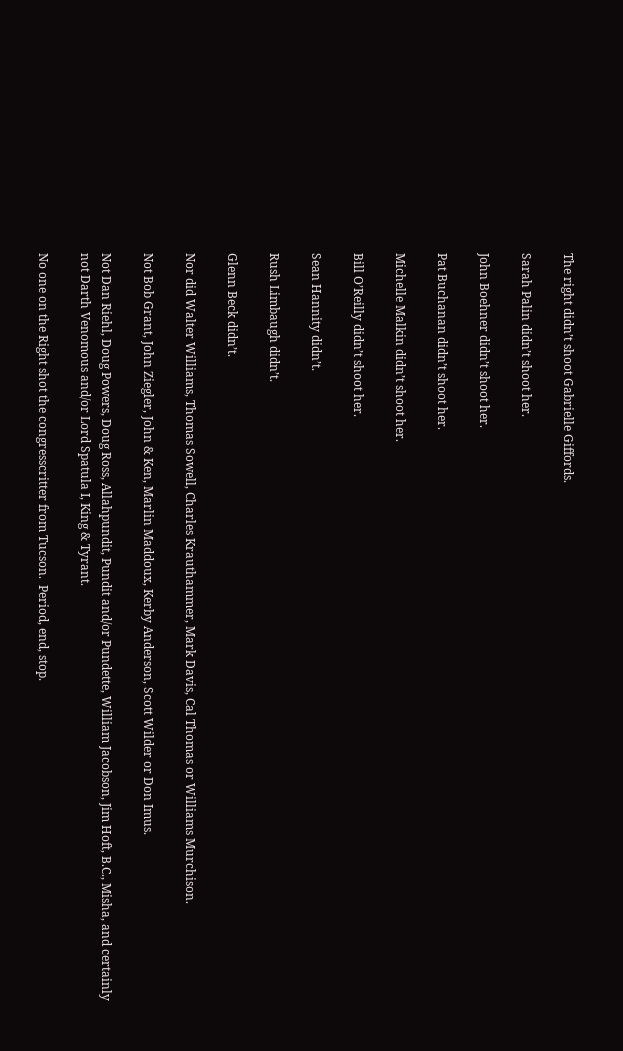The right didn’t shoot Gabrielle Giffords.

Sarah Palin didn’t shoot her.

John Boehner didn’t shoot her.

Pat Buchanan didn’t shoot her.

Michelle Malkin didn’t shoot her.

Bill O’Reilly didn’t shoot her.

Sean Hannity didn’t.

Rush Limbaugh didn’t.

Glenn Beck didn’t.

Nor did Walter Williams, Thomas Sowell, Charles Krauthammer, Mark Davis, Cal Thomas or Williams Murchison.

Not Bob Grant, John Ziegler, John & Ken, Marlin Maddoux, Kerby Anderson, Scott Wilder or Don Imus.

Not Dan Riehl, Doug Powers, Doug Ross, Allahpundit, Pundit and/or Pundette, William Jacobson, Jim Hoft, B.C., Misha, and certainly not Darth Venomous and/or Lord Spatula I, King & Tyrant.

No one on the Right shot the congresscritter from Tucson.  Period, end, stop.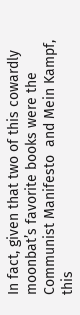In fact, given that two of this cowardly moonbat’s favorite books were the Communist Manifesto  and Mein Kampf, this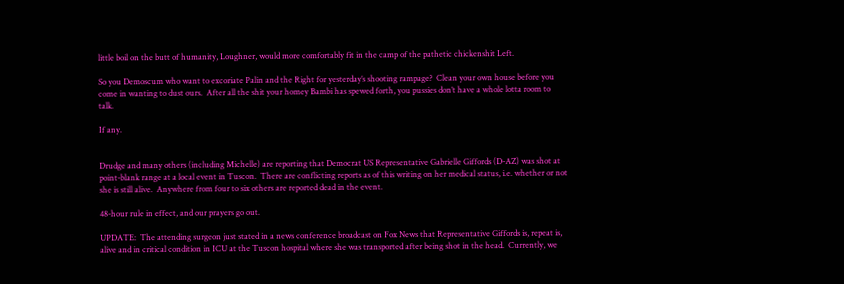little boil on the butt of humanity, Loughner, would more comfortably fit in the camp of the pathetic chickenshit Left.

So you Demoscum who want to excoriate Palin and the Right for yesterday’s shooting rampage?  Clean your own house before you come in wanting to dust ours.  After all the shit your homey Bambi has spewed forth, you pussies don’t have a whole lotta room to talk.

If any.


Drudge and many others (including Michelle) are reporting that Democrat US Representative Gabrielle Giffords (D-AZ) was shot at point-blank range at a local event in Tuscon.  There are conflicting reports as of this writing on her medical status, i.e. whether or not she is still alive.  Anywhere from four to six others are reported dead in the event.

48-hour rule in effect, and our prayers go out.

UPDATE:  The attending surgeon just stated in a news conference broadcast on Fox News that Representative Giffords is, repeat is, alive and in critical condition in ICU at the Tuscon hospital where she was transported after being shot in the head.  Currently, we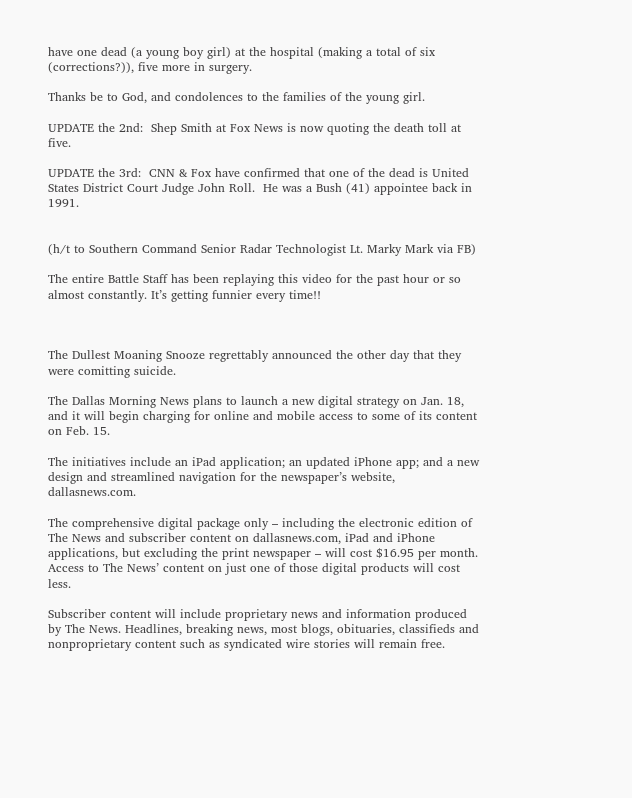have one dead (a young boy girl) at the hospital (making a total of six (corrections?)), five more in surgery.

Thanks be to God, and condolences to the families of the young girl.

UPDATE the 2nd:  Shep Smith at Fox News is now quoting the death toll at five.

UPDATE the 3rd:  CNN & Fox have confirmed that one of the dead is United States District Court Judge John Roll.  He was a Bush (41) appointee back in 1991.


(h/t to Southern Command Senior Radar Technologist Lt. Marky Mark via FB)

The entire Battle Staff has been replaying this video for the past hour or so almost constantly. It’s getting funnier every time!!



The Dullest Moaning Snooze regrettably announced the other day that they were comitting suicide.

The Dallas Morning News plans to launch a new digital strategy on Jan. 18, and it will begin charging for online and mobile access to some of its content on Feb. 15.

The initiatives include an iPad application; an updated iPhone app; and a new design and streamlined navigation for the newspaper’s website, dallasnews.com.

The comprehensive digital package only – including the electronic edition of The News and subscriber content on dallasnews.com, iPad and iPhone applications, but excluding the print newspaper – will cost $16.95 per month. Access to The News’ content on just one of those digital products will cost less.

Subscriber content will include proprietary news and information produced by The News. Headlines, breaking news, most blogs, obituaries, classifieds and nonproprietary content such as syndicated wire stories will remain free.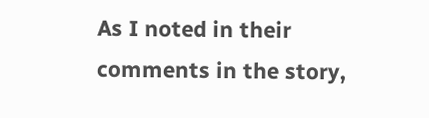As I noted in their comments in the story,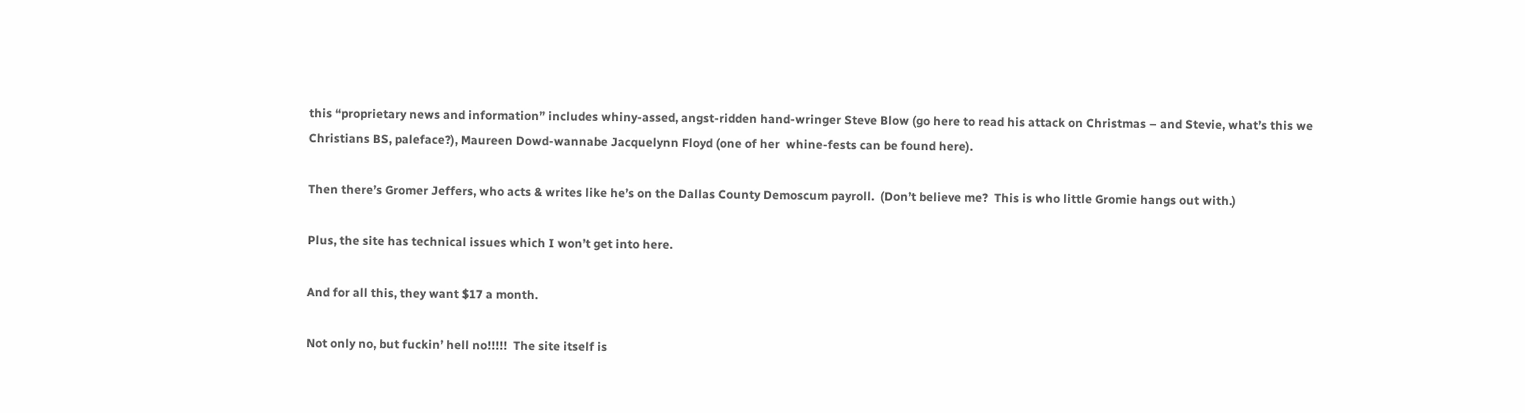this “proprietary news and information” includes whiny-assed, angst-ridden hand-wringer Steve Blow (go here to read his attack on Christmas – and Stevie, what’s this we  Christians BS, paleface?), Maureen Dowd-wannabe Jacquelynn Floyd (one of her  whine-fests can be found here).

Then there’s Gromer Jeffers, who acts & writes like he’s on the Dallas County Demoscum payroll.  (Don’t believe me?  This is who little Gromie hangs out with.)

Plus, the site has technical issues which I won’t get into here.

And for all this, they want $17 a month.

Not only no, but fuckin’ hell no!!!!!  The site itself is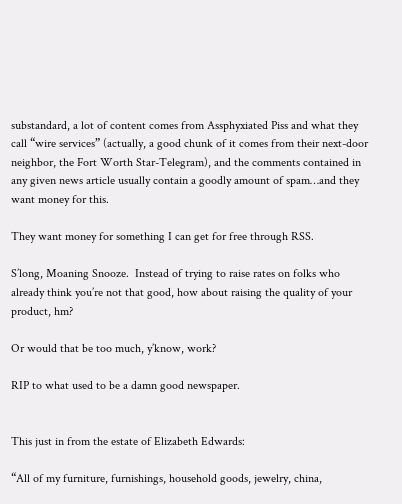substandard, a lot of content comes from Assphyxiated Piss and what they call “wire services” (actually, a good chunk of it comes from their next-door neighbor, the Fort Worth Star-Telegram), and the comments contained in any given news article usually contain a goodly amount of spam…and they want money for this.

They want money for something I can get for free through RSS.

S’long, Moaning Snooze.  Instead of trying to raise rates on folks who already think you’re not that good, how about raising the quality of your product, hm?

Or would that be too much, y’know, work?

RIP to what used to be a damn good newspaper.


This just in from the estate of Elizabeth Edwards:

“All of my furniture, furnishings, household goods, jewelry, china,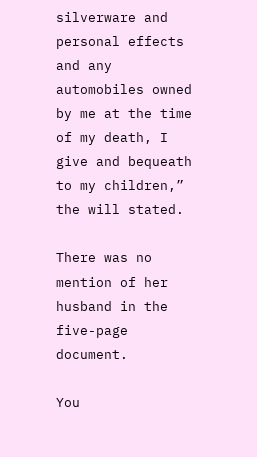silverware and personal effects and any automobiles owned by me at the time of my death, I give and bequeath to my children,” the will stated.

There was no mention of her husband in the five-page document.

You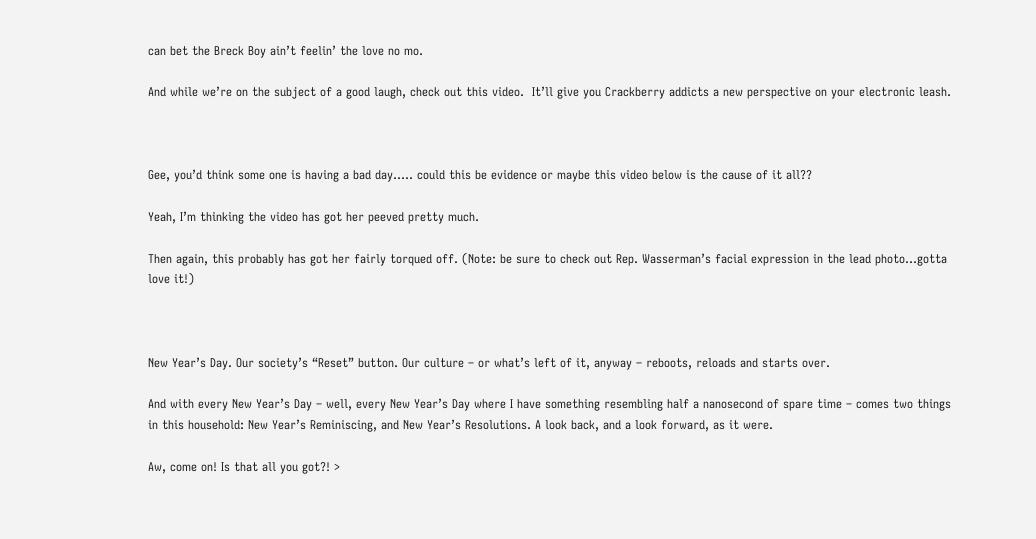can bet the Breck Boy ain’t feelin’ the love no mo.

And while we’re on the subject of a good laugh, check out this video.  It’ll give you Crackberry addicts a new perspective on your electronic leash.



Gee, you’d think some one is having a bad day….. could this be evidence or maybe this video below is the cause of it all??

Yeah, I’m thinking the video has got her peeved pretty much.

Then again, this probably has got her fairly torqued off. (Note: be sure to check out Rep. Wasserman’s facial expression in the lead photo…gotta love it!)



New Year’s Day. Our society’s “Reset” button. Our culture – or what’s left of it, anyway – reboots, reloads and starts over.

And with every New Year’s Day – well, every New Year’s Day where I have something resembling half a nanosecond of spare time – comes two things in this household: New Year’s Reminiscing, and New Year’s Resolutions. A look back, and a look forward, as it were.

Aw, come on! Is that all you got?! >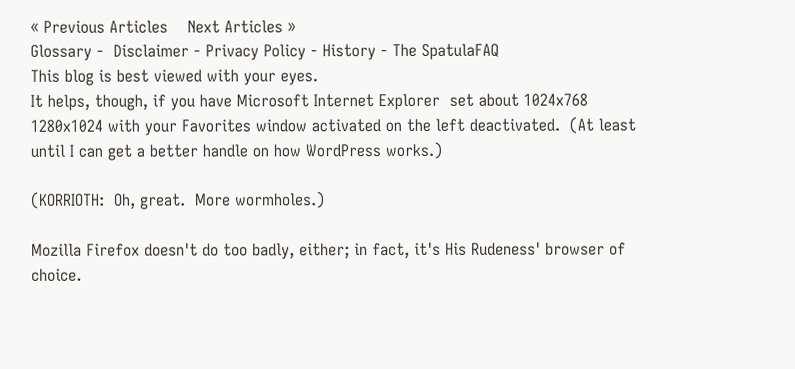« Previous Articles    Next Articles »
Glossary -  Disclaimer - Privacy Policy - History - The SpatulaFAQ
This blog is best viewed with your eyes.
It helps, though, if you have Microsoft Internet Explorer  set about 1024x768 1280x1024 with your Favorites window activated on the left deactivated.  (At least until I can get a better handle on how WordPress works.)

(KORRIOTH:  Oh, great.  More wormholes.)

Mozilla Firefox doesn't do too badly, either; in fact, it's His Rudeness' browser of choice.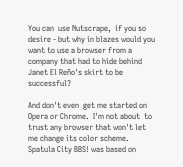You can  use Nutscrape,  if you so desire - but why in blazes would you want to use a browser from a company that had to hide behind Janet El Reño's skirt to be successful?

And don't even  get me started on Opera or Chrome.  I'm not about  to trust any browser that won't let me change its color scheme.
Spatula City BBS! was based on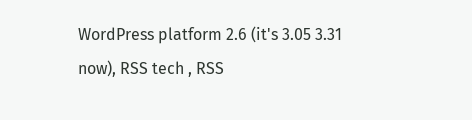WordPress platform 2.6 (it's 3.05 3.31 now), RSS tech , RSS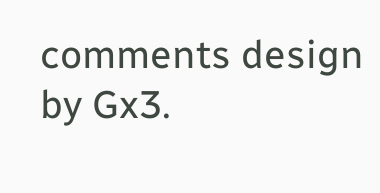comments design by Gx3.